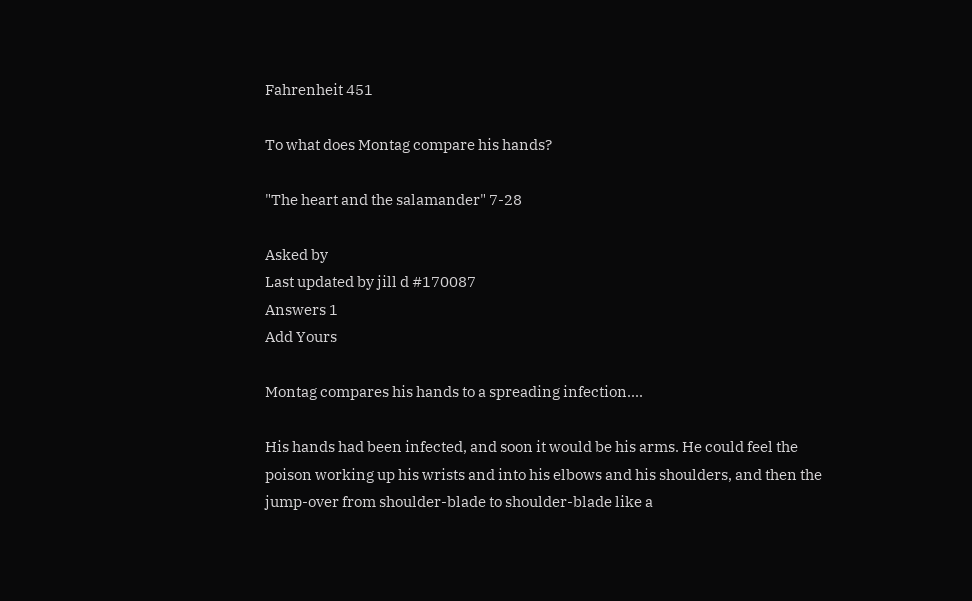Fahrenheit 451

To what does Montag compare his hands?

"The heart and the salamander" 7-28

Asked by
Last updated by jill d #170087
Answers 1
Add Yours

Montag compares his hands to a spreading infection....

His hands had been infected, and soon it would be his arms. He could feel the poison working up his wrists and into his elbows and his shoulders, and then the jump-over from shoulder-blade to shoulder-blade like a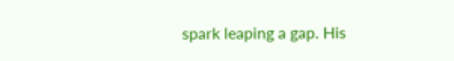spark leaping a gap. His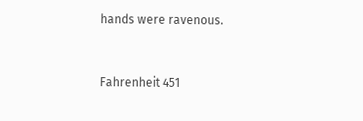hands were ravenous.


Fahrenheit 451